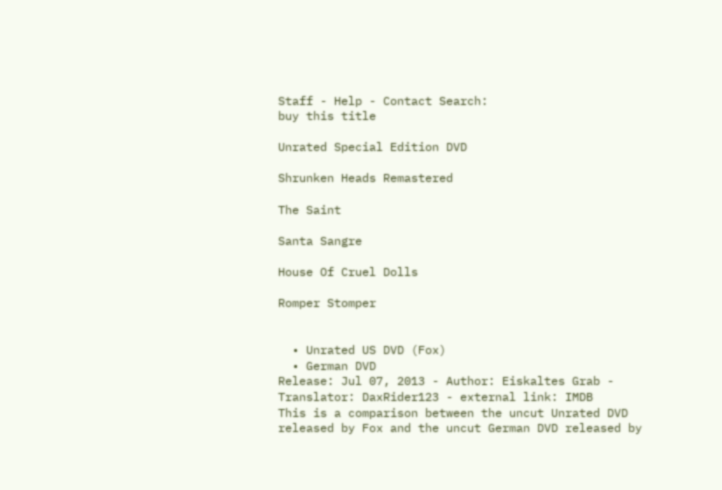Staff - Help - Contact Search:
buy this title

Unrated Special Edition DVD

Shrunken Heads Remastered

The Saint

Santa Sangre

House Of Cruel Dolls

Romper Stomper


  • Unrated US DVD (Fox)
  • German DVD
Release: Jul 07, 2013 - Author: Eiskaltes Grab - Translator: DaxRider123 - external link: IMDB
This is a comparison between the uncut Unrated DVD released by Fox and the uncut German DVD released by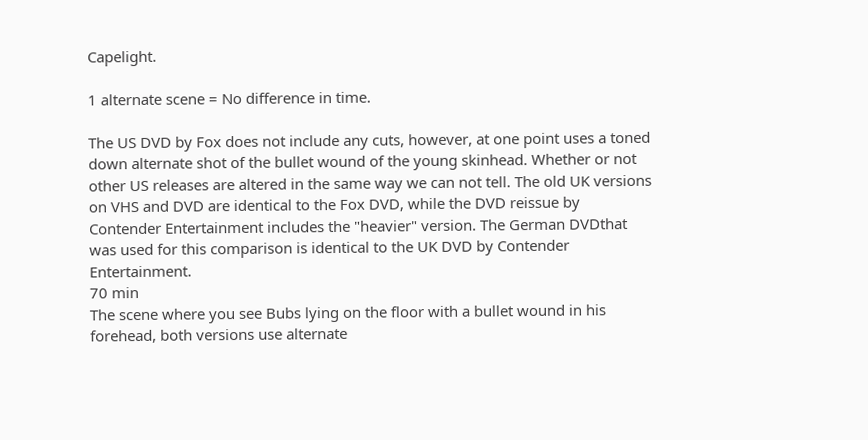Capelight.

1 alternate scene = No difference in time.

The US DVD by Fox does not include any cuts, however, at one point uses a toned down alternate shot of the bullet wound of the young skinhead. Whether or not other US releases are altered in the same way we can not tell. The old UK versions on VHS and DVD are identical to the Fox DVD, while the DVD reissue by Contender Entertainment includes the "heavier" version. The German DVDthat was used for this comparison is identical to the UK DVD by Contender Entertainment.
70 min
The scene where you see Bubs lying on the floor with a bullet wound in his forehead, both versions use alternate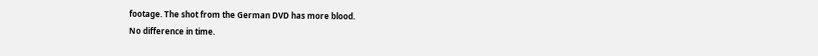footage. The shot from the German DVD has more blood.
No difference in time.